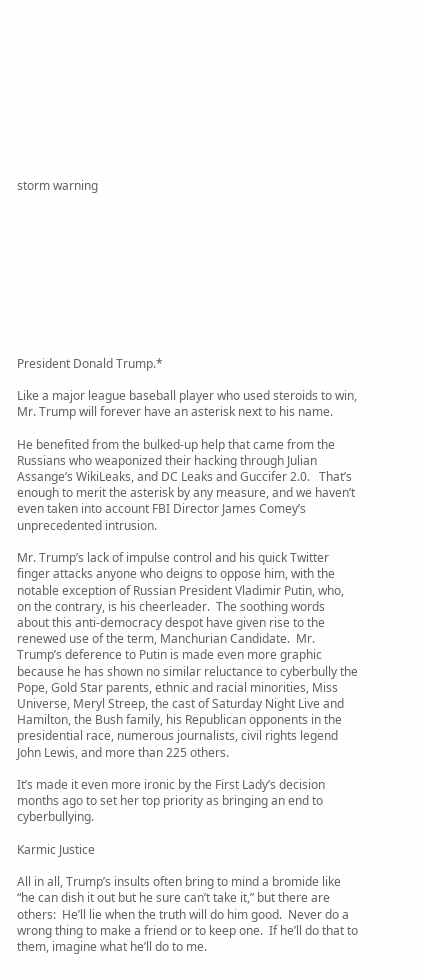storm warning










President Donald Trump.*

Like a major league baseball player who used steroids to win, Mr. Trump will forever have an asterisk next to his name.

He benefited from the bulked-up help that came from the Russians who weaponized their hacking through Julian Assange’s WikiLeaks, and DC Leaks and Guccifer 2.0.   That’s enough to merit the asterisk by any measure, and we haven’t even taken into account FBI Director James Comey’s unprecedented intrusion.

Mr. Trump’s lack of impulse control and his quick Twitter finger attacks anyone who deigns to oppose him, with the notable exception of Russian President Vladimir Putin, who, on the contrary, is his cheerleader.  The soothing words about this anti-democracy despot have given rise to the renewed use of the term, Manchurian Candidate.  Mr. Trump’s deference to Putin is made even more graphic because he has shown no similar reluctance to cyberbully the Pope, Gold Star parents, ethnic and racial minorities, Miss Universe, Meryl Streep, the cast of Saturday Night Live and Hamilton, the Bush family, his Republican opponents in the presidential race, numerous journalists, civil rights legend John Lewis, and more than 225 others.

It’s made it even more ironic by the First Lady’s decision months ago to set her top priority as bringing an end to cyberbullying.

Karmic Justice

All in all, Trump’s insults often bring to mind a bromide like “he can dish it out but he sure can’t take it,” but there are others:  He’ll lie when the truth will do him good.  Never do a wrong thing to make a friend or to keep one.  If he’ll do that to them, imagine what he’ll do to me.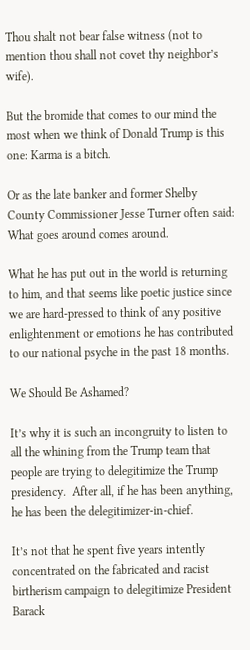Thou shalt not bear false witness (not to mention thou shall not covet thy neighbor’s wife).

But the bromide that comes to our mind the most when we think of Donald Trump is this one: Karma is a bitch.

Or as the late banker and former Shelby County Commissioner Jesse Turner often said: What goes around comes around.

What he has put out in the world is returning to him, and that seems like poetic justice since we are hard-pressed to think of any positive enlightenment or emotions he has contributed to our national psyche in the past 18 months.

We Should Be Ashamed?

It’s why it is such an incongruity to listen to all the whining from the Trump team that people are trying to delegitimize the Trump presidency.  After all, if he has been anything, he has been the delegitimizer-in-chief.

It’s not that he spent five years intently concentrated on the fabricated and racist birtherism campaign to delegitimize President Barack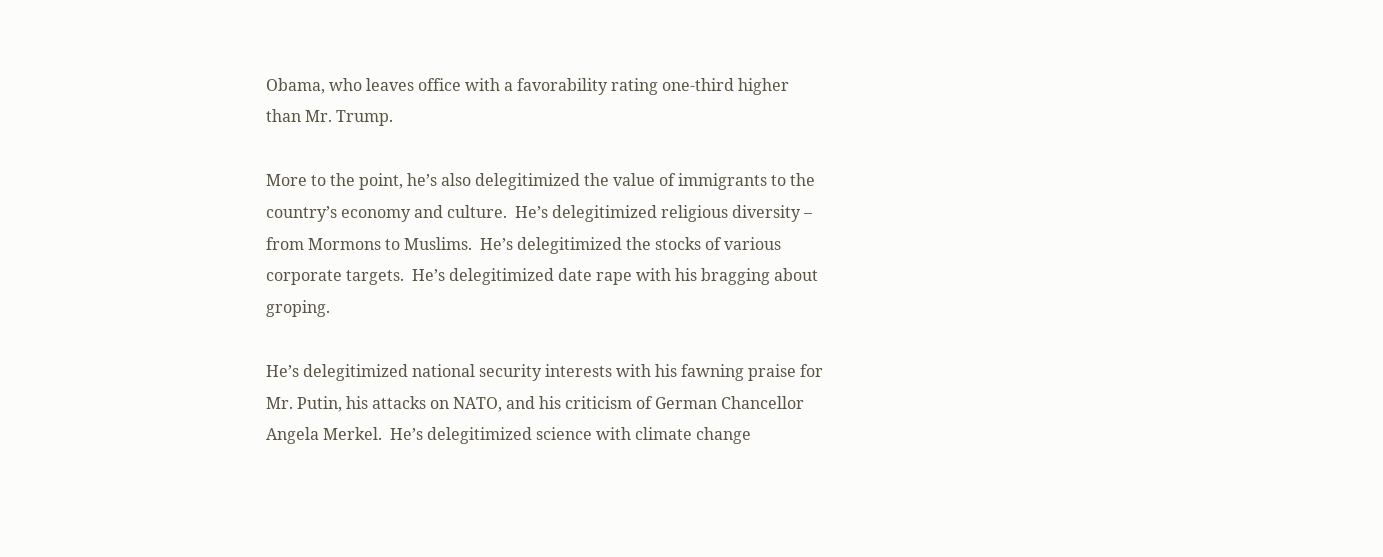Obama, who leaves office with a favorability rating one-third higher than Mr. Trump.

More to the point, he’s also delegitimized the value of immigrants to the country’s economy and culture.  He’s delegitimized religious diversity – from Mormons to Muslims.  He’s delegitimized the stocks of various corporate targets.  He’s delegitimized date rape with his bragging about groping.

He’s delegitimized national security interests with his fawning praise for Mr. Putin, his attacks on NATO, and his criticism of German Chancellor Angela Merkel.  He’s delegitimized science with climate change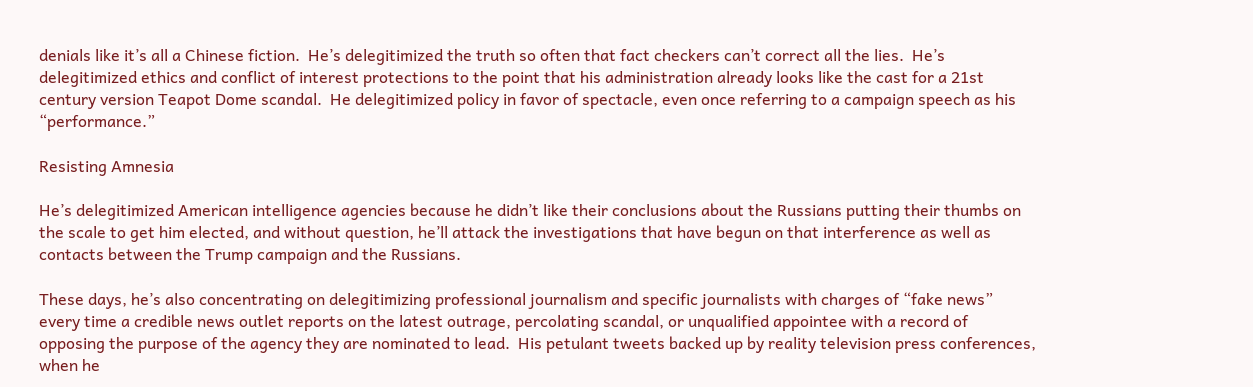denials like it’s all a Chinese fiction.  He’s delegitimized the truth so often that fact checkers can’t correct all the lies.  He’s delegitimized ethics and conflict of interest protections to the point that his administration already looks like the cast for a 21st century version Teapot Dome scandal.  He delegitimized policy in favor of spectacle, even once referring to a campaign speech as his “performance.”

Resisting Amnesia

He’s delegitimized American intelligence agencies because he didn’t like their conclusions about the Russians putting their thumbs on the scale to get him elected, and without question, he’ll attack the investigations that have begun on that interference as well as contacts between the Trump campaign and the Russians.

These days, he’s also concentrating on delegitimizing professional journalism and specific journalists with charges of “fake news” every time a credible news outlet reports on the latest outrage, percolating scandal, or unqualified appointee with a record of opposing the purpose of the agency they are nominated to lead.  His petulant tweets backed up by reality television press conferences, when he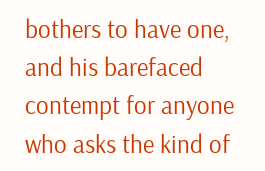bothers to have one, and his barefaced contempt for anyone who asks the kind of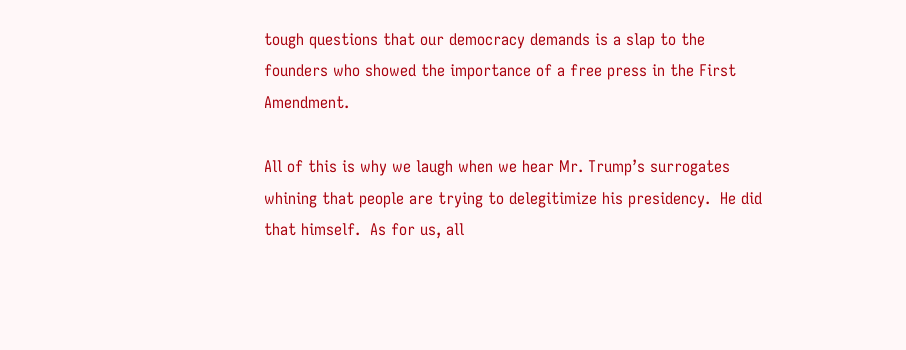tough questions that our democracy demands is a slap to the founders who showed the importance of a free press in the First Amendment.

All of this is why we laugh when we hear Mr. Trump’s surrogates whining that people are trying to delegitimize his presidency.  He did that himself.  As for us, all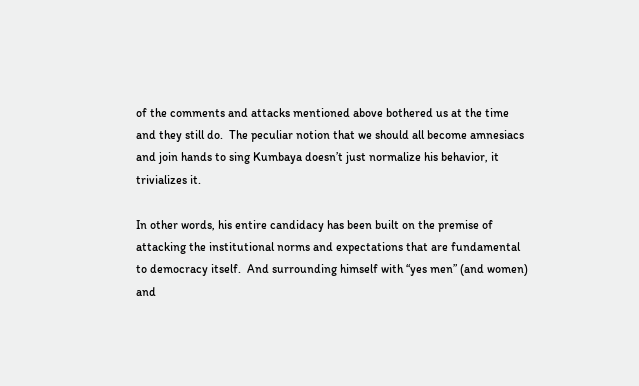of the comments and attacks mentioned above bothered us at the time and they still do.  The peculiar notion that we should all become amnesiacs and join hands to sing Kumbaya doesn’t just normalize his behavior, it trivializes it.

In other words, his entire candidacy has been built on the premise of attacking the institutional norms and expectations that are fundamental to democracy itself.  And surrounding himself with “yes men” (and women) and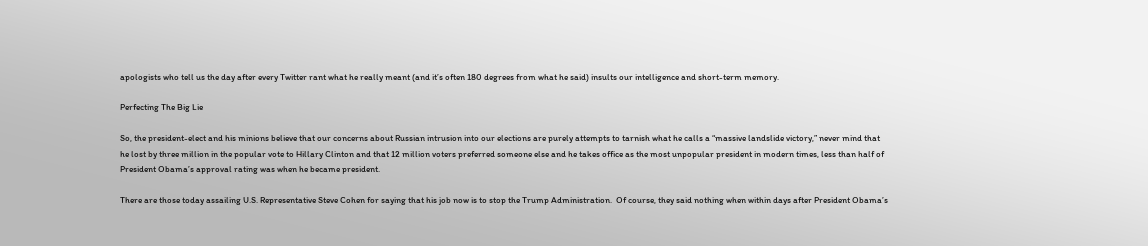apologists who tell us the day after every Twitter rant what he really meant (and it’s often 180 degrees from what he said) insults our intelligence and short-term memory.

Perfecting The Big Lie

So, the president-elect and his minions believe that our concerns about Russian intrusion into our elections are purely attempts to tarnish what he calls a “massive landslide victory,” never mind that he lost by three million in the popular vote to Hillary Clinton and that 12 million voters preferred someone else and he takes office as the most unpopular president in modern times, less than half of President Obama’s approval rating was when he became president.

There are those today assailing U.S. Representative Steve Cohen for saying that his job now is to stop the Trump Administration.  Of course, they said nothing when within days after President Obama’s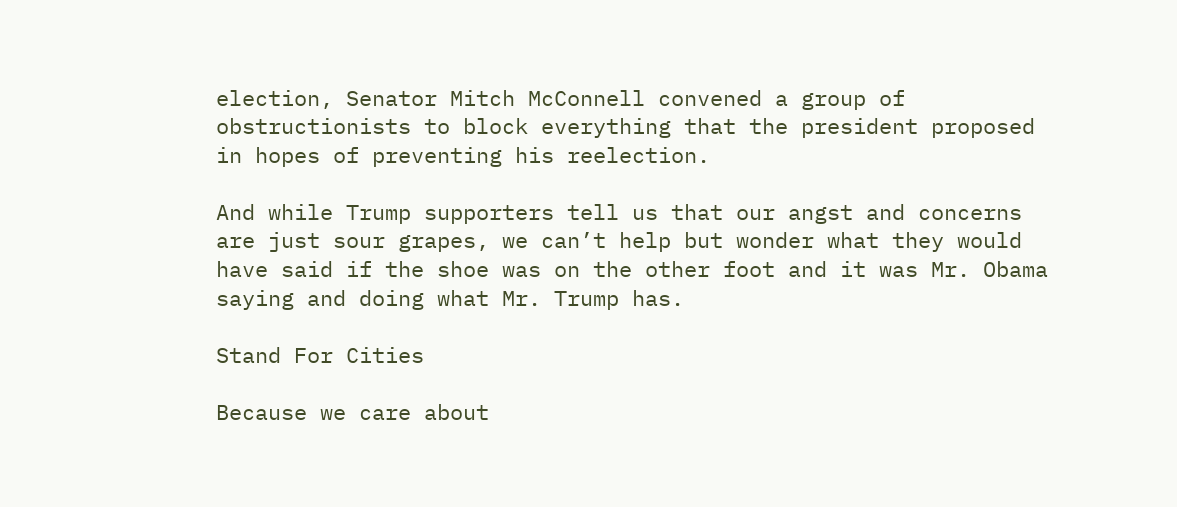election, Senator Mitch McConnell convened a group of obstructionists to block everything that the president proposed in hopes of preventing his reelection.

And while Trump supporters tell us that our angst and concerns are just sour grapes, we can’t help but wonder what they would have said if the shoe was on the other foot and it was Mr. Obama saying and doing what Mr. Trump has.

Stand For Cities

Because we care about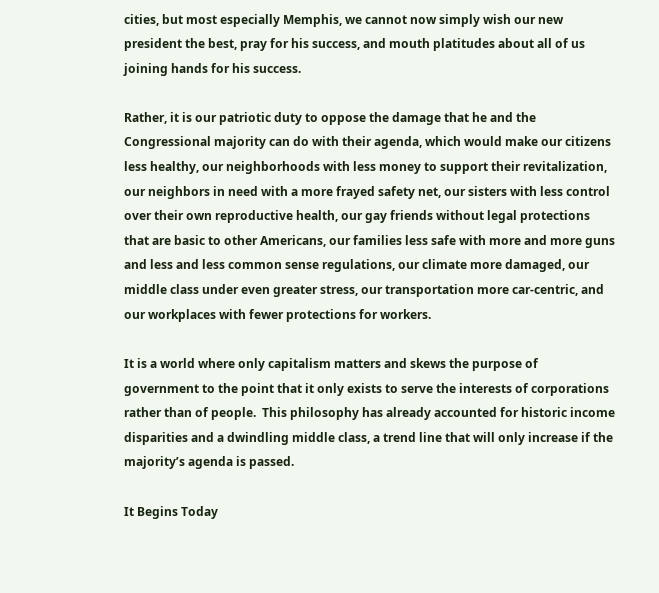cities, but most especially Memphis, we cannot now simply wish our new president the best, pray for his success, and mouth platitudes about all of us joining hands for his success.

Rather, it is our patriotic duty to oppose the damage that he and the Congressional majority can do with their agenda, which would make our citizens less healthy, our neighborhoods with less money to support their revitalization, our neighbors in need with a more frayed safety net, our sisters with less control over their own reproductive health, our gay friends without legal protections that are basic to other Americans, our families less safe with more and more guns and less and less common sense regulations, our climate more damaged, our middle class under even greater stress, our transportation more car-centric, and our workplaces with fewer protections for workers.

It is a world where only capitalism matters and skews the purpose of government to the point that it only exists to serve the interests of corporations rather than of people.  This philosophy has already accounted for historic income disparities and a dwindling middle class, a trend line that will only increase if the majority’s agenda is passed.

It Begins Today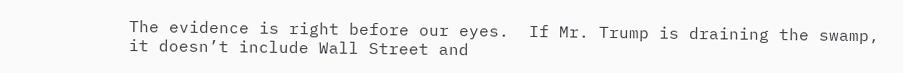The evidence is right before our eyes.  If Mr. Trump is draining the swamp, it doesn’t include Wall Street and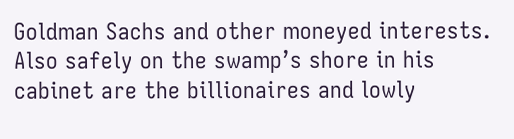Goldman Sachs and other moneyed interests.  Also safely on the swamp’s shore in his cabinet are the billionaires and lowly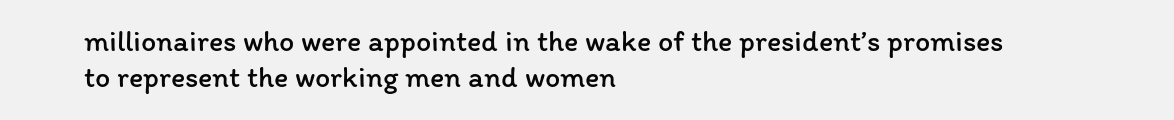millionaires who were appointed in the wake of the president’s promises to represent the working men and women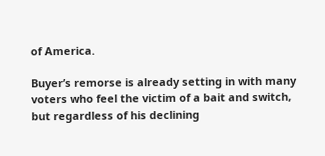of America.

Buyer’s remorse is already setting in with many voters who feel the victim of a bait and switch, but regardless of his declining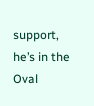support, he’s in the Oval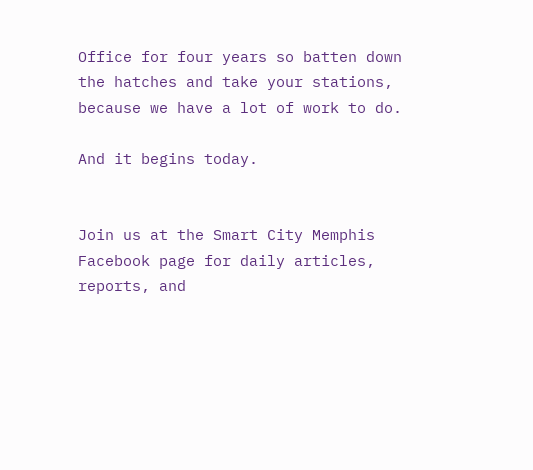Office for four years so batten down the hatches and take your stations, because we have a lot of work to do.

And it begins today.


Join us at the Smart City Memphis Facebook page for daily articles, reports, and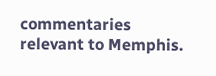commentaries relevant to Memphis.